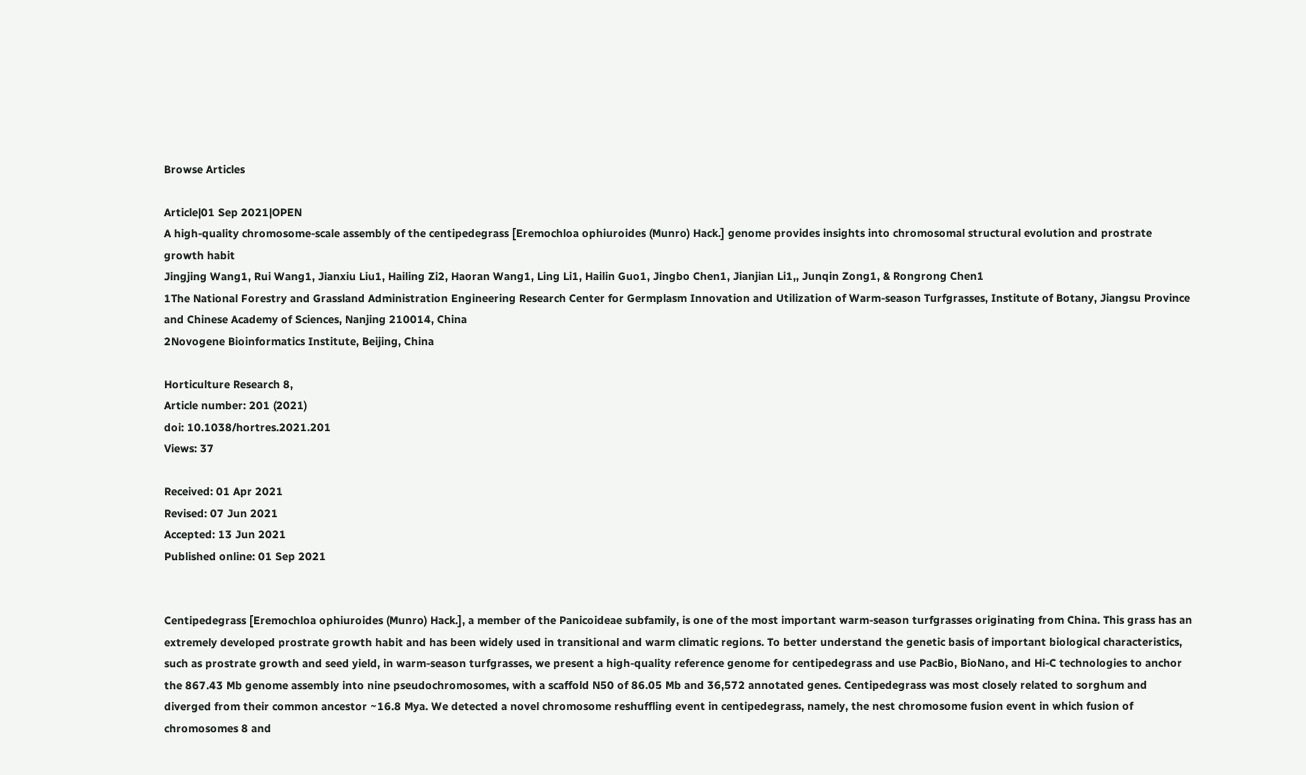Browse Articles

Article|01 Sep 2021|OPEN
A high-quality chromosome-scale assembly of the centipedegrass [Eremochloa ophiuroides (Munro) Hack.] genome provides insights into chromosomal structural evolution and prostrate growth habit
Jingjing Wang1, Rui Wang1, Jianxiu Liu1, Hailing Zi2, Haoran Wang1, Ling Li1, Hailin Guo1, Jingbo Chen1, Jianjian Li1,, Junqin Zong1, & Rongrong Chen1
1The National Forestry and Grassland Administration Engineering Research Center for Germplasm Innovation and Utilization of Warm-season Turfgrasses, Institute of Botany, Jiangsu Province and Chinese Academy of Sciences, Nanjing 210014, China
2Novogene Bioinformatics Institute, Beijing, China

Horticulture Research 8,
Article number: 201 (2021)
doi: 10.1038/hortres.2021.201
Views: 37

Received: 01 Apr 2021
Revised: 07 Jun 2021
Accepted: 13 Jun 2021
Published online: 01 Sep 2021


Centipedegrass [Eremochloa ophiuroides (Munro) Hack.], a member of the Panicoideae subfamily, is one of the most important warm-season turfgrasses originating from China. This grass has an extremely developed prostrate growth habit and has been widely used in transitional and warm climatic regions. To better understand the genetic basis of important biological characteristics, such as prostrate growth and seed yield, in warm-season turfgrasses, we present a high-quality reference genome for centipedegrass and use PacBio, BioNano, and Hi-C technologies to anchor the 867.43 Mb genome assembly into nine pseudochromosomes, with a scaffold N50 of 86.05 Mb and 36,572 annotated genes. Centipedegrass was most closely related to sorghum and diverged from their common ancestor ~16.8 Mya. We detected a novel chromosome reshuffling event in centipedegrass, namely, the nest chromosome fusion event in which fusion of chromosomes 8 and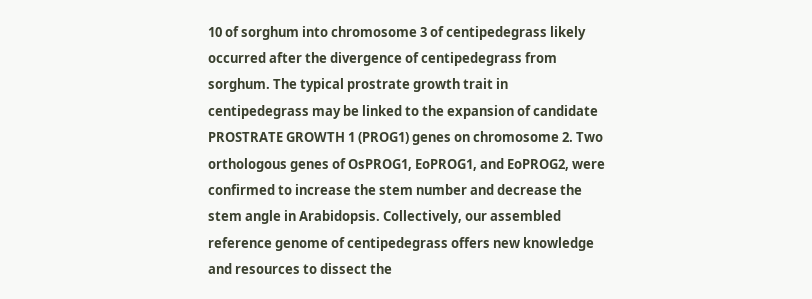10 of sorghum into chromosome 3 of centipedegrass likely occurred after the divergence of centipedegrass from sorghum. The typical prostrate growth trait in centipedegrass may be linked to the expansion of candidate PROSTRATE GROWTH 1 (PROG1) genes on chromosome 2. Two orthologous genes of OsPROG1, EoPROG1, and EoPROG2, were confirmed to increase the stem number and decrease the stem angle in Arabidopsis. Collectively, our assembled reference genome of centipedegrass offers new knowledge and resources to dissect the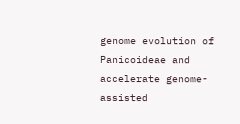genome evolution of Panicoideae and accelerate genome-assisted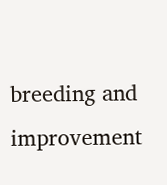breeding and improvement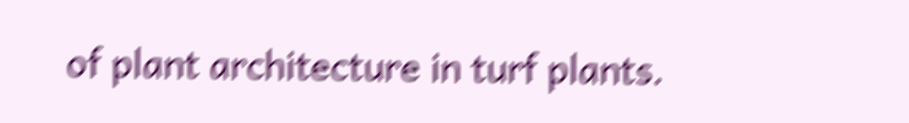of plant architecture in turf plants.